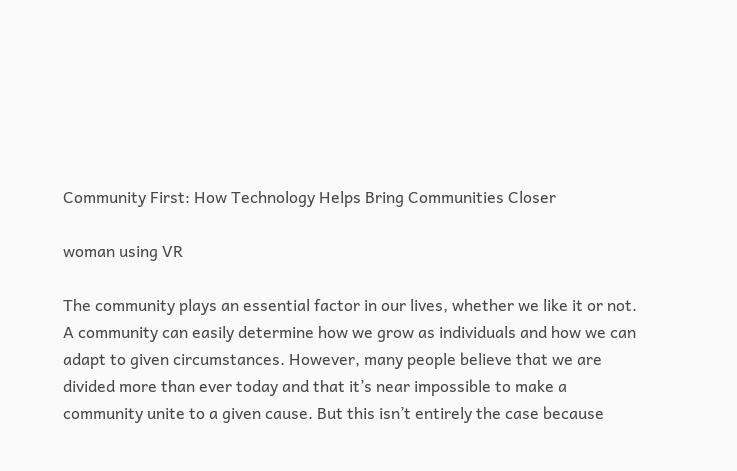Community First: How Technology Helps Bring Communities Closer

woman using VR

The community plays an essential factor in our lives, whether we like it or not. A community can easily determine how we grow as individuals and how we can adapt to given circumstances. However, many people believe that we are divided more than ever today and that it’s near impossible to make a community unite to a given cause. But this isn’t entirely the case because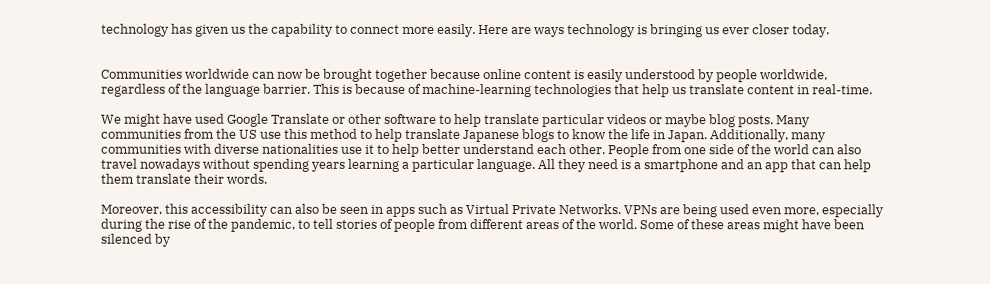technology has given us the capability to connect more easily. Here are ways technology is bringing us ever closer today.


Communities worldwide can now be brought together because online content is easily understood by people worldwide, regardless of the language barrier. This is because of machine-learning technologies that help us translate content in real-time.

We might have used Google Translate or other software to help translate particular videos or maybe blog posts. Many communities from the US use this method to help translate Japanese blogs to know the life in Japan. Additionally, many communities with diverse nationalities use it to help better understand each other. People from one side of the world can also travel nowadays without spending years learning a particular language. All they need is a smartphone and an app that can help them translate their words.

Moreover, this accessibility can also be seen in apps such as Virtual Private Networks. VPNs are being used even more, especially during the rise of the pandemic, to tell stories of people from different areas of the world. Some of these areas might have been silenced by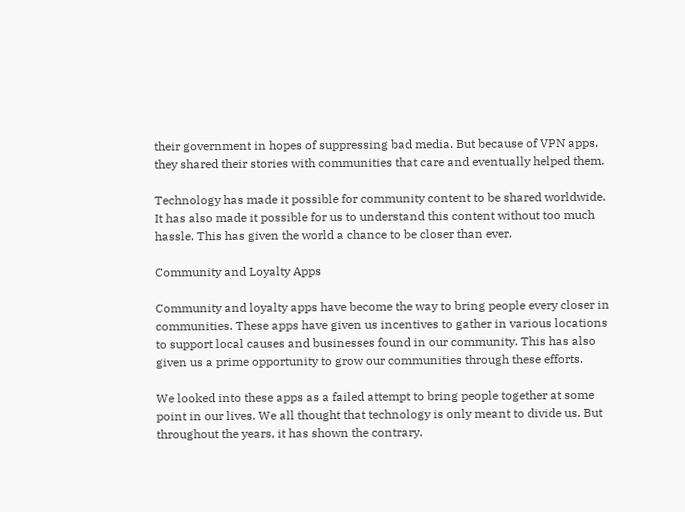their government in hopes of suppressing bad media. But because of VPN apps, they shared their stories with communities that care and eventually helped them.

Technology has made it possible for community content to be shared worldwide. It has also made it possible for us to understand this content without too much hassle. This has given the world a chance to be closer than ever.

Community and Loyalty Apps

Community and loyalty apps have become the way to bring people every closer in communities. These apps have given us incentives to gather in various locations to support local causes and businesses found in our community. This has also given us a prime opportunity to grow our communities through these efforts.

We looked into these apps as a failed attempt to bring people together at some point in our lives. We all thought that technology is only meant to divide us. But throughout the years, it has shown the contrary.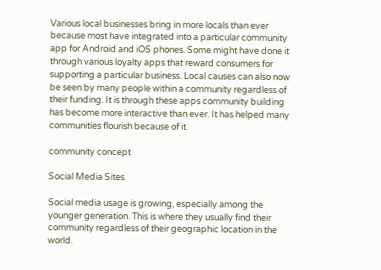Various local businesses bring in more locals than ever because most have integrated into a particular community app for Android and iOS phones. Some might have done it through various loyalty apps that reward consumers for supporting a particular business. Local causes can also now be seen by many people within a community regardless of their funding. It is through these apps community building has become more interactive than ever. It has helped many communities flourish because of it.

community concept

Social Media Sites

Social media usage is growing, especially among the younger generation. This is where they usually find their community regardless of their geographic location in the world.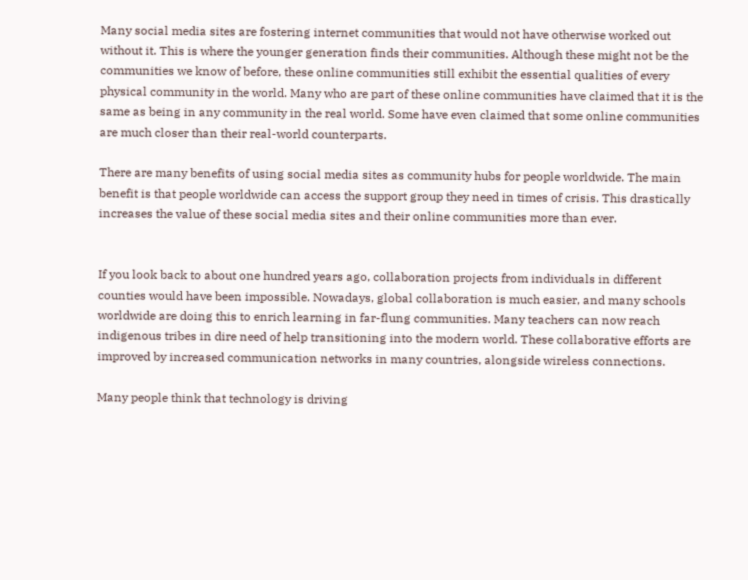Many social media sites are fostering internet communities that would not have otherwise worked out without it. This is where the younger generation finds their communities. Although these might not be the communities we know of before, these online communities still exhibit the essential qualities of every physical community in the world. Many who are part of these online communities have claimed that it is the same as being in any community in the real world. Some have even claimed that some online communities are much closer than their real-world counterparts.

There are many benefits of using social media sites as community hubs for people worldwide. The main benefit is that people worldwide can access the support group they need in times of crisis. This drastically increases the value of these social media sites and their online communities more than ever.


If you look back to about one hundred years ago, collaboration projects from individuals in different counties would have been impossible. Nowadays, global collaboration is much easier, and many schools worldwide are doing this to enrich learning in far-flung communities. Many teachers can now reach indigenous tribes in dire need of help transitioning into the modern world. These collaborative efforts are improved by increased communication networks in many countries, alongside wireless connections.

Many people think that technology is driving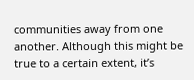communities away from one another. Although this might be true to a certain extent, it’s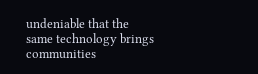undeniable that the same technology brings communities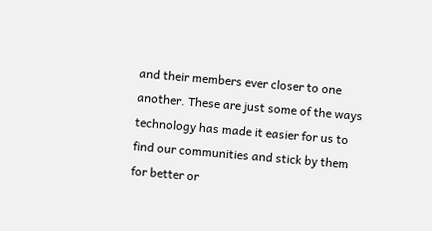and their members ever closer to one another. These are just some of the ways technology has made it easier for us to find our communities and stick by them for better or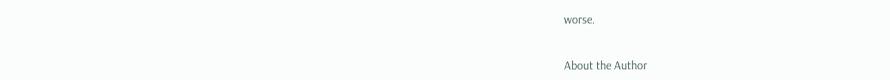worse.


About the Author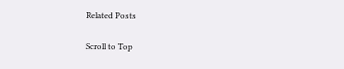Related Posts

Scroll to Top